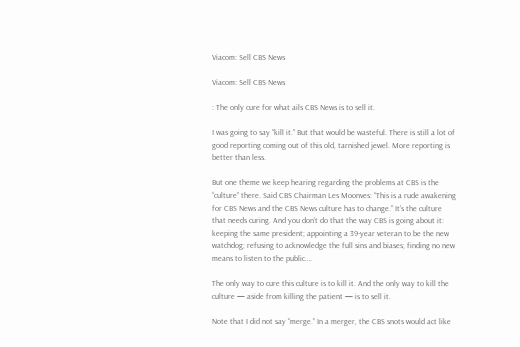Viacom: Sell CBS News

Viacom: Sell CBS News

: The only cure for what ails CBS News is to sell it.

I was going to say “kill it.” But that would be wasteful. There is still a lot of good reporting coming out of this old, tarnished jewel. More reporting is better than less.

But one theme we keep hearing regarding the problems at CBS is the “culture” there. Said CBS Chairman Les Moonves: “This is a rude awakening for CBS News and the CBS News culture has to change.” It’s the culture that needs curing. And you don’t do that the way CBS is going about it: keeping the same president; appointing a 39-year veteran to be the new watchdog; refusing to acknowledge the full sins and biases; finding no new means to listen to the public….

The only way to cure this culture is to kill it. And the only way to kill the culture — aside from killing the patient — is to sell it.

Note that I did not say “merge.” In a merger, the CBS snots would act like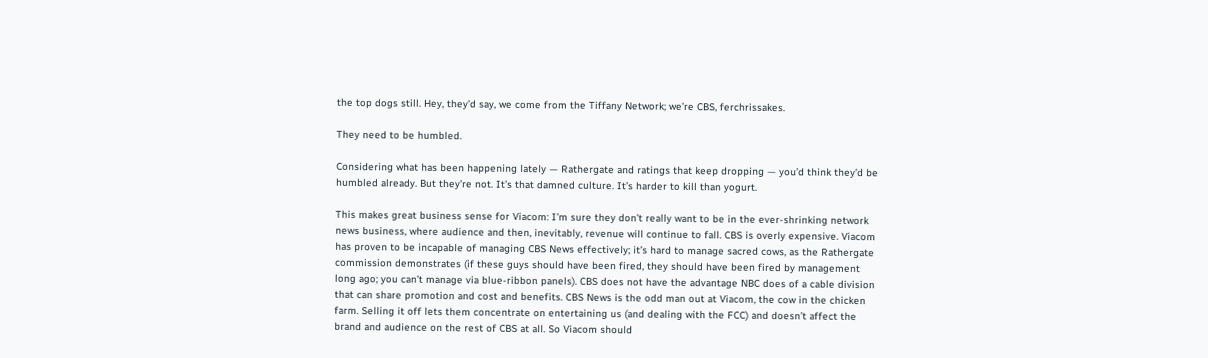the top dogs still. Hey, they’d say, we come from the Tiffany Network; we’re CBS, ferchrissakes.

They need to be humbled.

Considering what has been happening lately — Rathergate and ratings that keep dropping — you’d think they’d be humbled already. But they’re not. It’s that damned culture. It’s harder to kill than yogurt.

This makes great business sense for Viacom: I’m sure they don’t really want to be in the ever-shrinking network news business, where audience and then, inevitably, revenue will continue to fall. CBS is overly expensive. Viacom has proven to be incapable of managing CBS News effectively; it’s hard to manage sacred cows, as the Rathergate commission demonstrates (if these guys should have been fired, they should have been fired by management long ago; you can’t manage via blue-ribbon panels). CBS does not have the advantage NBC does of a cable division that can share promotion and cost and benefits. CBS News is the odd man out at Viacom, the cow in the chicken farm. Selling it off lets them concentrate on entertaining us (and dealing with the FCC) and doesn’t affect the brand and audience on the rest of CBS at all. So Viacom should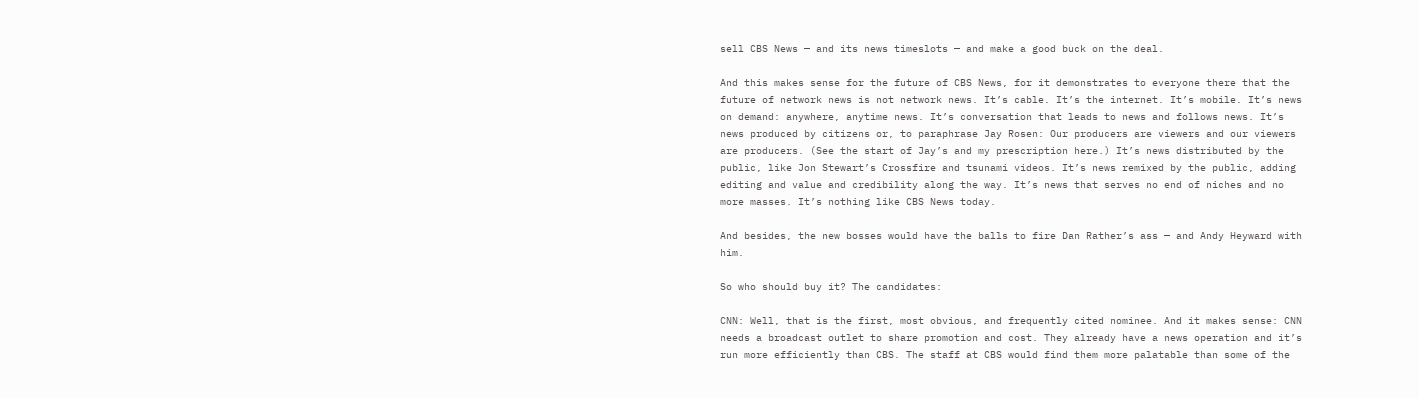sell CBS News — and its news timeslots — and make a good buck on the deal.

And this makes sense for the future of CBS News, for it demonstrates to everyone there that the future of network news is not network news. It’s cable. It’s the internet. It’s mobile. It’s news on demand: anywhere, anytime news. It’s conversation that leads to news and follows news. It’s news produced by citizens or, to paraphrase Jay Rosen: Our producers are viewers and our viewers are producers. (See the start of Jay’s and my prescription here.) It’s news distributed by the public, like Jon Stewart’s Crossfire and tsunami videos. It’s news remixed by the public, adding editing and value and credibility along the way. It’s news that serves no end of niches and no more masses. It’s nothing like CBS News today.

And besides, the new bosses would have the balls to fire Dan Rather’s ass — and Andy Heyward with him.

So who should buy it? The candidates:

CNN: Well, that is the first, most obvious, and frequently cited nominee. And it makes sense: CNN needs a broadcast outlet to share promotion and cost. They already have a news operation and it’s run more efficiently than CBS. The staff at CBS would find them more palatable than some of the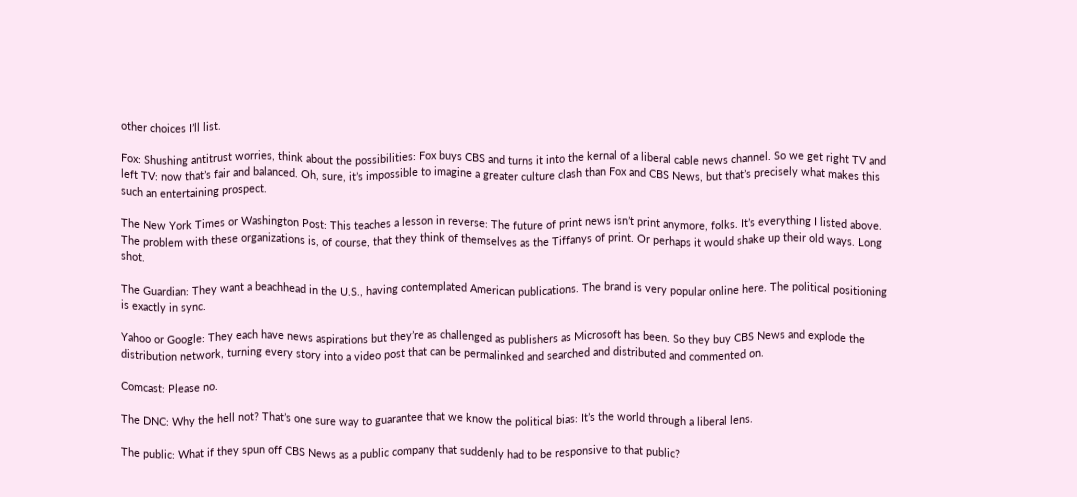other choices I’ll list.

Fox: Shushing antitrust worries, think about the possibilities: Fox buys CBS and turns it into the kernal of a liberal cable news channel. So we get right TV and left TV: now that’s fair and balanced. Oh, sure, it’s impossible to imagine a greater culture clash than Fox and CBS News, but that’s precisely what makes this such an entertaining prospect.

The New York Times or Washington Post: This teaches a lesson in reverse: The future of print news isn’t print anymore, folks. It’s everything I listed above. The problem with these organizations is, of course, that they think of themselves as the Tiffanys of print. Or perhaps it would shake up their old ways. Long shot.

The Guardian: They want a beachhead in the U.S., having contemplated American publications. The brand is very popular online here. The political positioning is exactly in sync.

Yahoo or Google: They each have news aspirations but they’re as challenged as publishers as Microsoft has been. So they buy CBS News and explode the distribution network, turning every story into a video post that can be permalinked and searched and distributed and commented on.

Comcast: Please no.

The DNC: Why the hell not? That’s one sure way to guarantee that we know the political bias: It’s the world through a liberal lens.

The public: What if they spun off CBS News as a public company that suddenly had to be responsive to that public?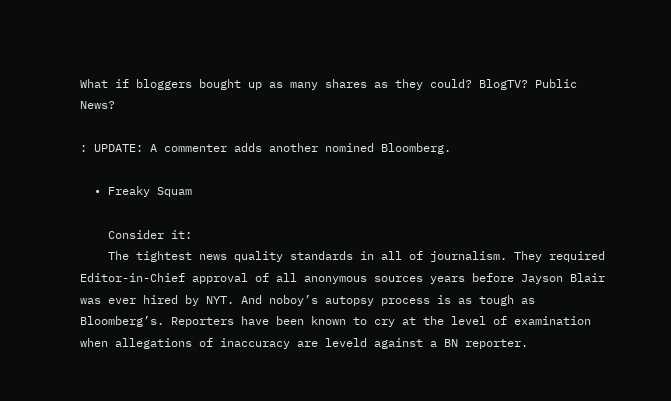What if bloggers bought up as many shares as they could? BlogTV? Public News?

: UPDATE: A commenter adds another nomined Bloomberg.

  • Freaky Squam

    Consider it:
    The tightest news quality standards in all of journalism. They required Editor-in-Chief approval of all anonymous sources years before Jayson Blair was ever hired by NYT. And noboy’s autopsy process is as tough as Bloomberg’s. Reporters have been known to cry at the level of examination when allegations of inaccuracy are leveld against a BN reporter.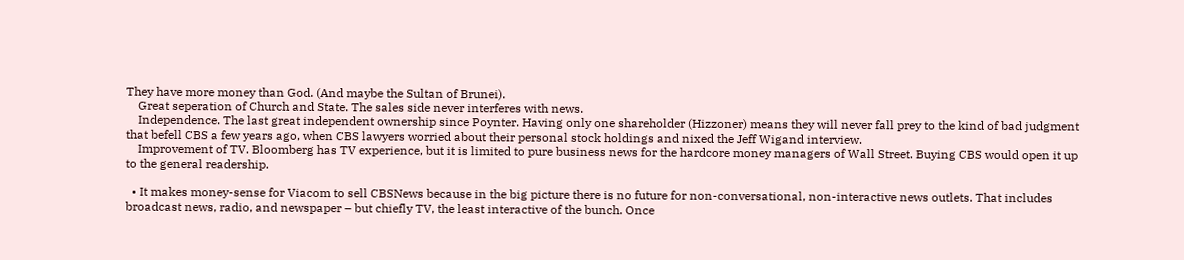They have more money than God. (And maybe the Sultan of Brunei).
    Great seperation of Church and State. The sales side never interferes with news.
    Independence. The last great independent ownership since Poynter. Having only one shareholder (Hizzoner) means they will never fall prey to the kind of bad judgment that befell CBS a few years ago, when CBS lawyers worried about their personal stock holdings and nixed the Jeff Wigand interview.
    Improvement of TV. Bloomberg has TV experience, but it is limited to pure business news for the hardcore money managers of Wall Street. Buying CBS would open it up to the general readership.

  • It makes money-sense for Viacom to sell CBSNews because in the big picture there is no future for non-conversational, non-interactive news outlets. That includes broadcast news, radio, and newspaper – but chiefly TV, the least interactive of the bunch. Once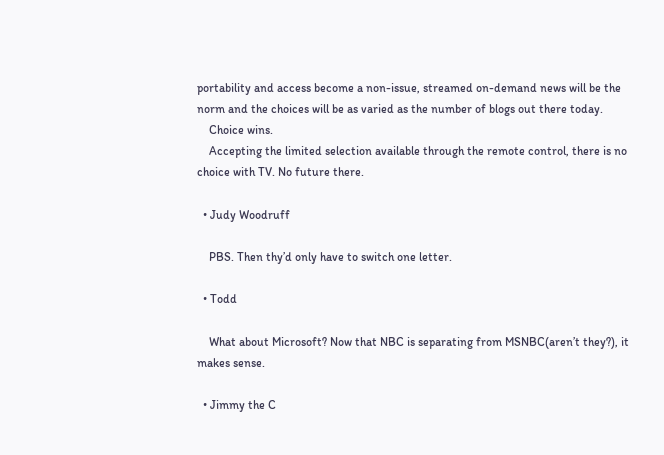portability and access become a non-issue, streamed on-demand news will be the norm and the choices will be as varied as the number of blogs out there today.
    Choice wins.
    Accepting the limited selection available through the remote control, there is no choice with TV. No future there.

  • Judy Woodruff

    PBS. Then thy’d only have to switch one letter.

  • Todd

    What about Microsoft? Now that NBC is separating from MSNBC(aren’t they?), it makes sense.

  • Jimmy the C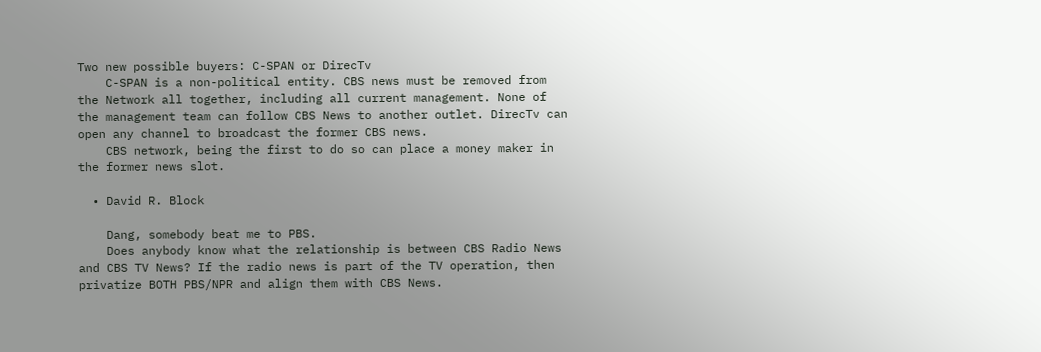Two new possible buyers: C-SPAN or DirecTv
    C-SPAN is a non-political entity. CBS news must be removed from the Network all together, including all current management. None of the management team can follow CBS News to another outlet. DirecTv can open any channel to broadcast the former CBS news.
    CBS network, being the first to do so can place a money maker in the former news slot.

  • David R. Block

    Dang, somebody beat me to PBS.
    Does anybody know what the relationship is between CBS Radio News and CBS TV News? If the radio news is part of the TV operation, then privatize BOTH PBS/NPR and align them with CBS News.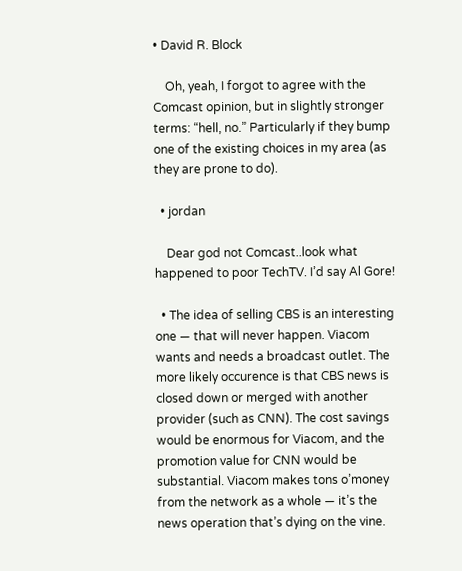• David R. Block

    Oh, yeah, I forgot to agree with the Comcast opinion, but in slightly stronger terms: “hell, no.” Particularly if they bump one of the existing choices in my area (as they are prone to do).

  • jordan

    Dear god not Comcast..look what happened to poor TechTV. I’d say Al Gore!

  • The idea of selling CBS is an interesting one — that will never happen. Viacom wants and needs a broadcast outlet. The more likely occurence is that CBS news is closed down or merged with another provider (such as CNN). The cost savings would be enormous for Viacom, and the promotion value for CNN would be substantial. Viacom makes tons o’money from the network as a whole — it’s the news operation that’s dying on the vine.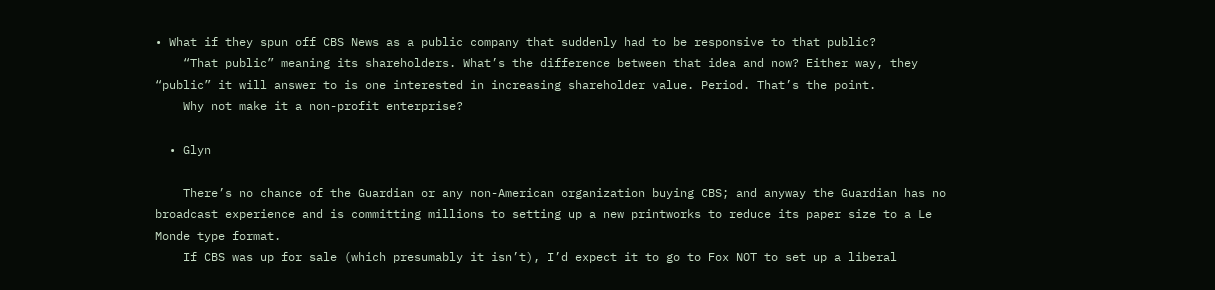• What if they spun off CBS News as a public company that suddenly had to be responsive to that public?
    “That public” meaning its shareholders. What’s the difference between that idea and now? Either way, they “public” it will answer to is one interested in increasing shareholder value. Period. That’s the point.
    Why not make it a non-profit enterprise?

  • Glyn

    There’s no chance of the Guardian or any non-American organization buying CBS; and anyway the Guardian has no broadcast experience and is committing millions to setting up a new printworks to reduce its paper size to a Le Monde type format.
    If CBS was up for sale (which presumably it isn’t), I’d expect it to go to Fox NOT to set up a liberal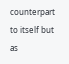counterpart to itself but as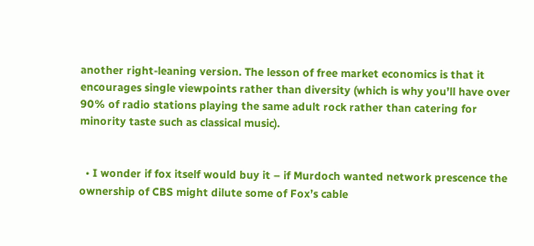another right-leaning version. The lesson of free market economics is that it encourages single viewpoints rather than diversity (which is why you’ll have over 90% of radio stations playing the same adult rock rather than catering for minority taste such as classical music).


  • I wonder if fox itself would buy it – if Murdoch wanted network prescence the ownership of CBS might dilute some of Fox’s cable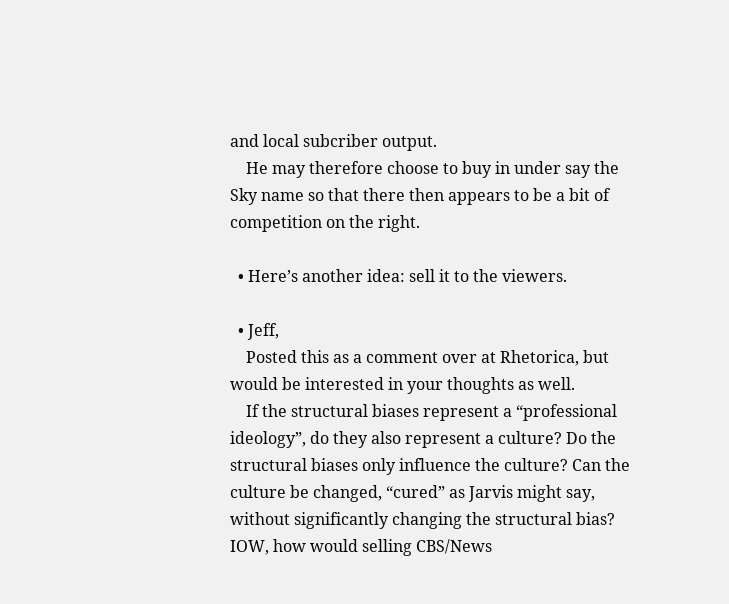and local subcriber output.
    He may therefore choose to buy in under say the Sky name so that there then appears to be a bit of competition on the right.

  • Here’s another idea: sell it to the viewers.

  • Jeff,
    Posted this as a comment over at Rhetorica, but would be interested in your thoughts as well.
    If the structural biases represent a “professional ideology”, do they also represent a culture? Do the structural biases only influence the culture? Can the culture be changed, “cured” as Jarvis might say, without significantly changing the structural bias? IOW, how would selling CBS/News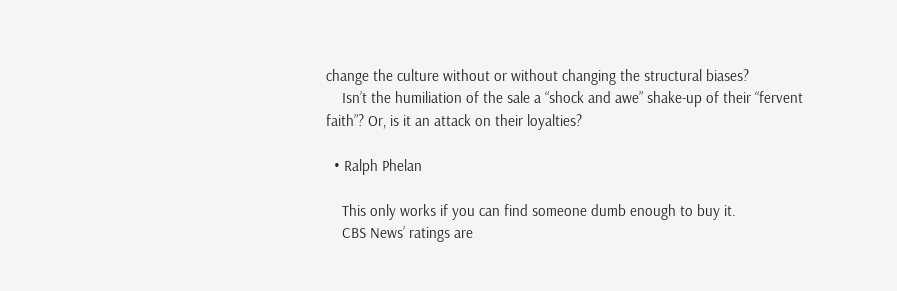change the culture without or without changing the structural biases?
    Isn’t the humiliation of the sale a “shock and awe” shake-up of their “fervent faith”? Or, is it an attack on their loyalties?

  • Ralph Phelan

    This only works if you can find someone dumb enough to buy it.
    CBS News’ ratings are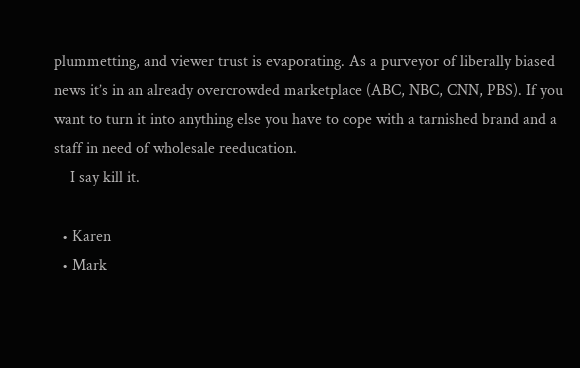plummetting, and viewer trust is evaporating. As a purveyor of liberally biased news it’s in an already overcrowded marketplace (ABC, NBC, CNN, PBS). If you want to turn it into anything else you have to cope with a tarnished brand and a staff in need of wholesale reeducation.
    I say kill it.

  • Karen
  • Mark